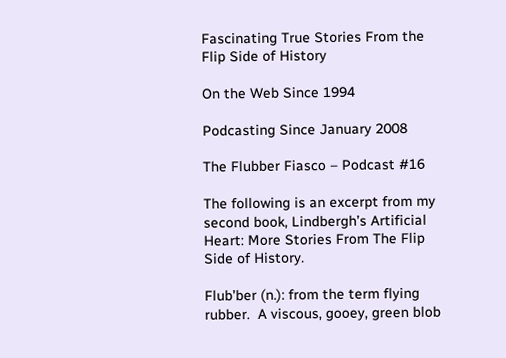Fascinating True Stories From the Flip Side of History

On the Web Since 1994

Podcasting Since January 2008

The Flubber Fiasco – Podcast #16

The following is an excerpt from my second book, Lindbergh’s Artificial Heart: More Stories From The Flip Side of History.

Flub’ber (n.): from the term flying rubber.  A viscous, gooey, green blob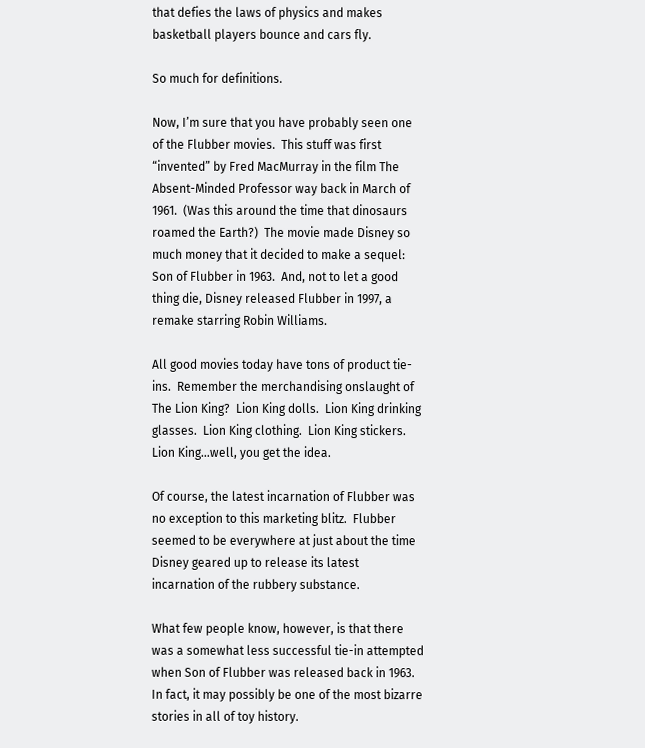that defies the laws of physics and makes basketball players bounce and cars fly.

So much for definitions.

Now, I’m sure that you have probably seen one of the Flubber movies.  This stuff was first “invented” by Fred MacMurray in the film The Absent-Minded Professor way back in March of 1961.  (Was this around the time that dinosaurs roamed the Earth?)  The movie made Disney so much money that it decided to make a sequel: Son of Flubber in 1963.  And, not to let a good thing die, Disney released Flubber in 1997, a remake starring Robin Williams.

All good movies today have tons of product tie-ins.  Remember the merchandising onslaught of The Lion King?  Lion King dolls.  Lion King drinking glasses.  Lion King clothing.  Lion King stickers.  Lion King…well, you get the idea.

Of course, the latest incarnation of Flubber was no exception to this marketing blitz.  Flubber seemed to be everywhere at just about the time Disney geared up to release its latest incarnation of the rubbery substance.

What few people know, however, is that there was a somewhat less successful tie-in attempted when Son of Flubber was released back in 1963.  In fact, it may possibly be one of the most bizarre stories in all of toy history.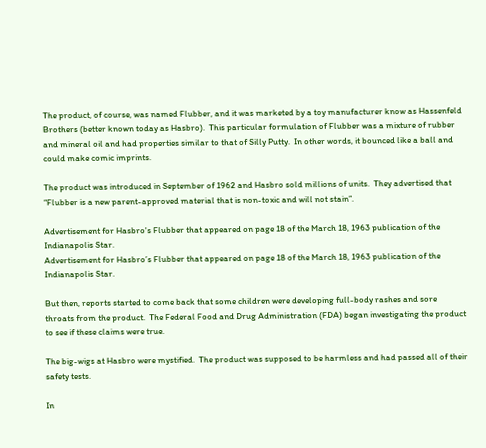The product, of course, was named Flubber, and it was marketed by a toy manufacturer know as Hassenfeld Brothers (better known today as Hasbro).  This particular formulation of Flubber was a mixture of rubber and mineral oil and had properties similar to that of Silly Putty.  In other words, it bounced like a ball and could make comic imprints.

The product was introduced in September of 1962 and Hasbro sold millions of units.  They advertised that “Flubber is a new parent-approved material that is non-toxic and will not stain”.

Advertisement for Hasbro's Flubber that appeared on page 18 of the March 18, 1963 publication of the Indianapolis Star.
Advertisement for Hasbro’s Flubber that appeared on page 18 of the March 18, 1963 publication of the Indianapolis Star.

But then, reports started to come back that some children were developing full-body rashes and sore throats from the product.  The Federal Food and Drug Administration (FDA) began investigating the product to see if these claims were true.

The big-wigs at Hasbro were mystified.  The product was supposed to be harmless and had passed all of their safety tests.

In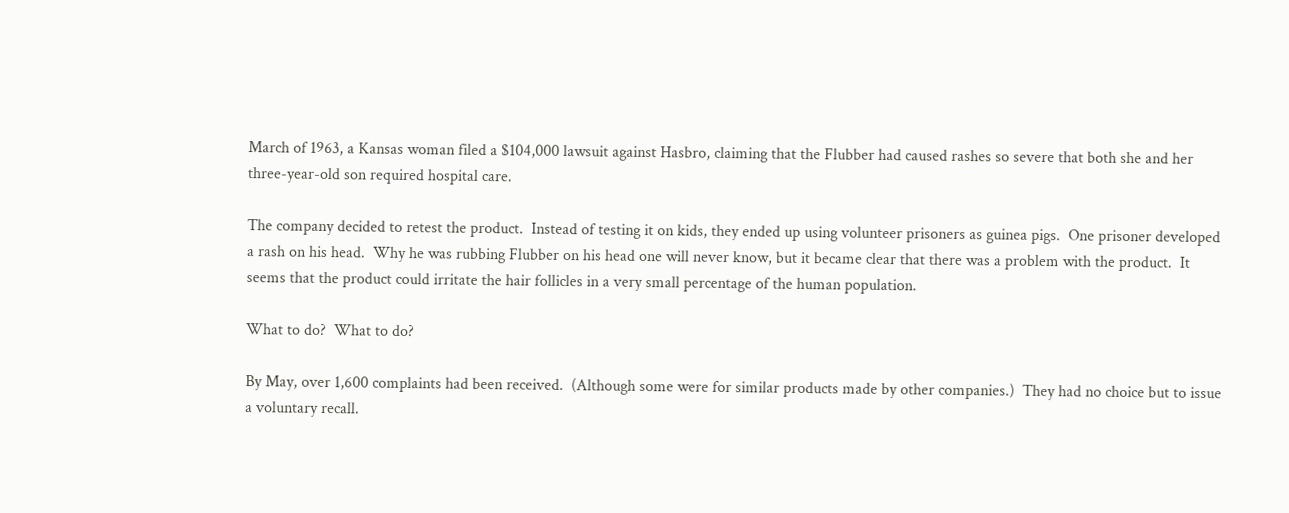March of 1963, a Kansas woman filed a $104,000 lawsuit against Hasbro, claiming that the Flubber had caused rashes so severe that both she and her three-year-old son required hospital care.

The company decided to retest the product.  Instead of testing it on kids, they ended up using volunteer prisoners as guinea pigs.  One prisoner developed a rash on his head.  Why he was rubbing Flubber on his head one will never know, but it became clear that there was a problem with the product.  It seems that the product could irritate the hair follicles in a very small percentage of the human population.

What to do?  What to do?

By May, over 1,600 complaints had been received.  (Although some were for similar products made by other companies.)  They had no choice but to issue a voluntary recall.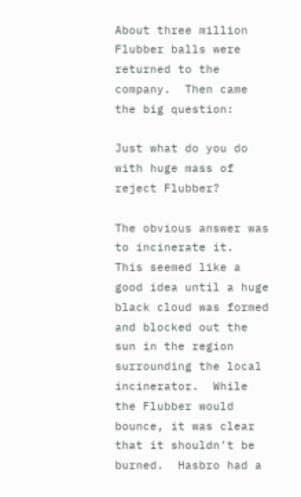About three million Flubber balls were returned to the company.  Then came the big question:

Just what do you do with huge mass of reject Flubber?

The obvious answer was to incinerate it.  This seemed like a good idea until a huge black cloud was formed and blocked out the sun in the region surrounding the local incinerator.  While the Flubber would bounce, it was clear that it shouldn’t be burned.  Hasbro had a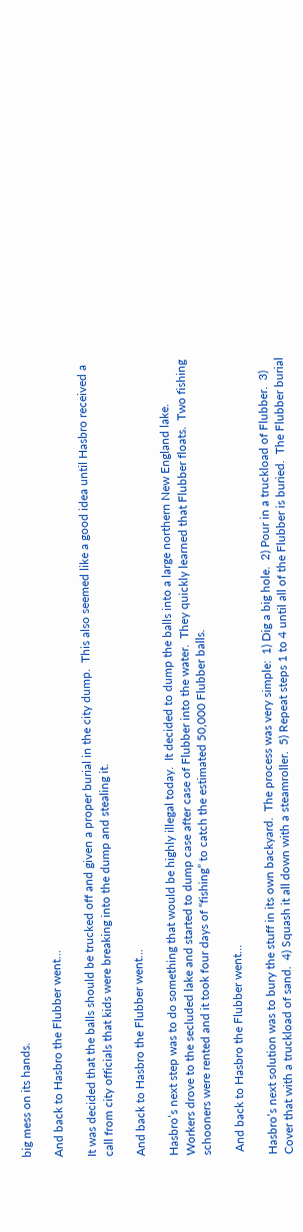big mess on its hands.

And back to Hasbro the Flubber went…

It was decided that the balls should be trucked off and given a proper burial in the city dump.  This also seemed like a good idea until Hasbro received a call from city officials that kids were breaking into the dump and stealing it.

And back to Hasbro the Flubber went…

Hasbro’s next step was to do something that would be highly illegal today.  It decided to dump the balls into a large northern New England lake.  Workers drove to the secluded lake and started to dump case after case of Flubber into the water.  They quickly learned that Flubber floats.  Two fishing schooners were rented and it took four days of “fishing” to catch the estimated 50,000 Flubber balls.

 And back to Hasbro the Flubber went…

Hasbro’s next solution was to bury the stuff in its own backyard.  The process was very simple:  1) Dig a big hole.  2) Pour in a truckload of Flubber.  3) Cover that with a truckload of sand.  4) Squash it all down with a steamroller.  5) Repeat steps 1 to 4 until all of the Flubber is buried.  The Flubber burial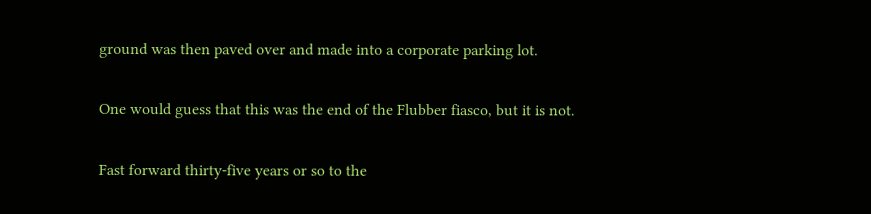ground was then paved over and made into a corporate parking lot.

One would guess that this was the end of the Flubber fiasco, but it is not.

Fast forward thirty-five years or so to the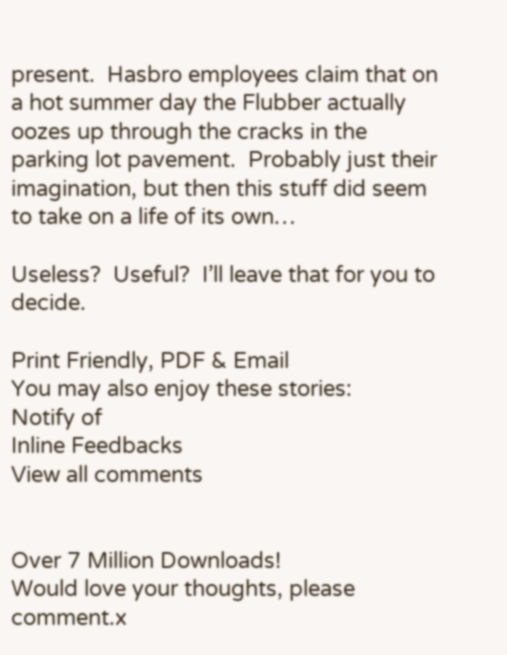present.  Hasbro employees claim that on a hot summer day the Flubber actually oozes up through the cracks in the parking lot pavement.  Probably just their imagination, but then this stuff did seem to take on a life of its own…

Useless?  Useful?  I’ll leave that for you to decide.

Print Friendly, PDF & Email
You may also enjoy these stories:
Notify of
Inline Feedbacks
View all comments


Over 7 Million Downloads!
Would love your thoughts, please comment.x